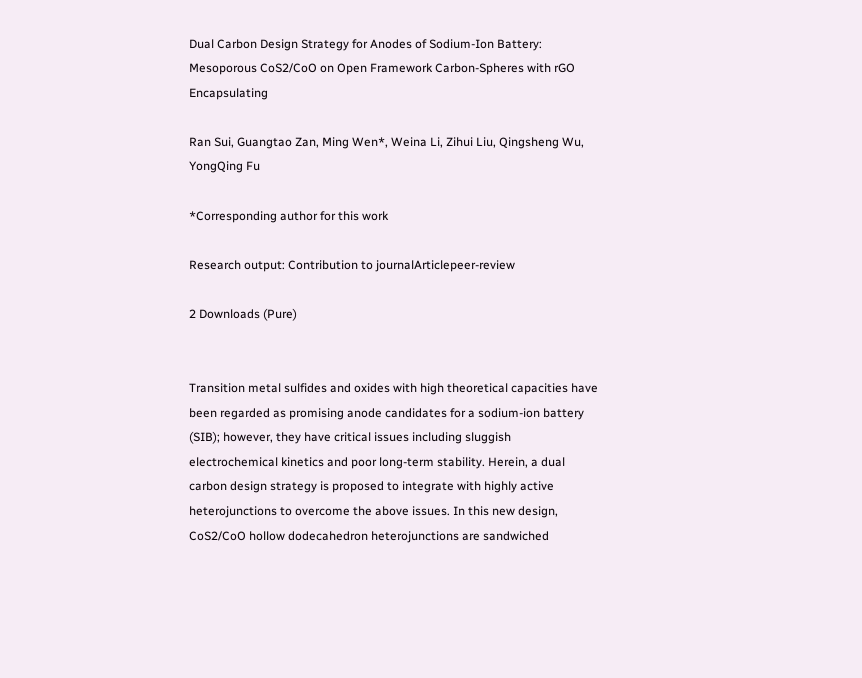Dual Carbon Design Strategy for Anodes of Sodium-Ion Battery: Mesoporous CoS2/CoO on Open Framework Carbon-Spheres with rGO Encapsulating

Ran Sui, Guangtao Zan, Ming Wen*, Weina Li, Zihui Liu, Qingsheng Wu, YongQing Fu

*Corresponding author for this work

Research output: Contribution to journalArticlepeer-review

2 Downloads (Pure)


Transition metal sulfides and oxides with high theoretical capacities have been regarded as promising anode candidates for a sodium-ion battery (SIB); however, they have critical issues including sluggish electrochemical kinetics and poor long-term stability. Herein, a dual carbon design strategy is proposed to integrate with highly active heterojunctions to overcome the above issues. In this new design, CoS2/CoO hollow dodecahedron heterojunctions are sandwiched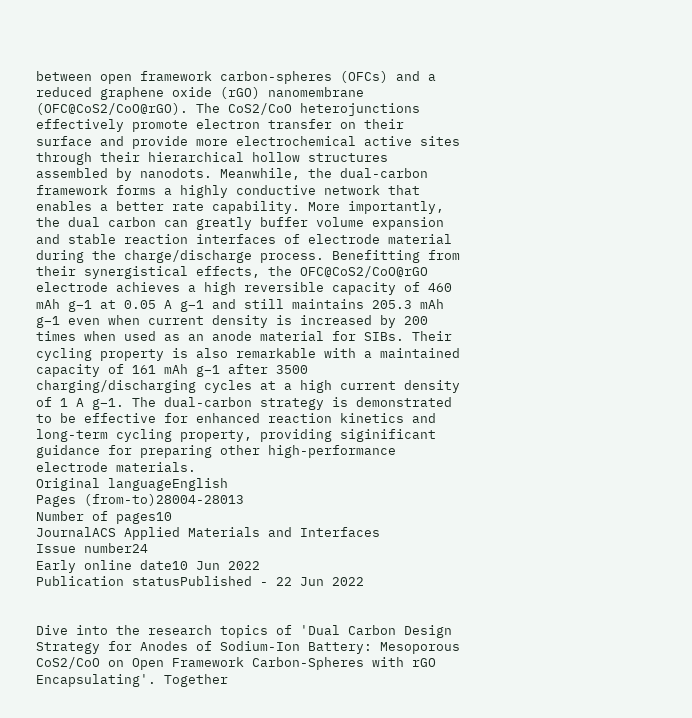between open framework carbon-spheres (OFCs) and a reduced graphene oxide (rGO) nanomembrane (OFC@CoS2/CoO@rGO). The CoS2/CoO heterojunctions effectively promote electron transfer on their surface and provide more electrochemical active sites through their hierarchical hollow structures assembled by nanodots. Meanwhile, the dual-carbon framework forms a highly conductive network that enables a better rate capability. More importantly, the dual carbon can greatly buffer volume expansion and stable reaction interfaces of electrode material during the charge/discharge process. Benefitting from their synergistical effects, the OFC@CoS2/CoO@rGO electrode achieves a high reversible capacity of 460 mAh g–1 at 0.05 A g–1 and still maintains 205.3 mAh g–1 even when current density is increased by 200 times when used as an anode material for SIBs. Their cycling property is also remarkable with a maintained capacity of 161 mAh g–1 after 3500 charging/discharging cycles at a high current density of 1 A g–1. The dual-carbon strategy is demonstrated to be effective for enhanced reaction kinetics and long-term cycling property, providing siginificant guidance for preparing other high-performance electrode materials.
Original languageEnglish
Pages (from-to)28004-28013
Number of pages10
JournalACS Applied Materials and Interfaces
Issue number24
Early online date10 Jun 2022
Publication statusPublished - 22 Jun 2022


Dive into the research topics of 'Dual Carbon Design Strategy for Anodes of Sodium-Ion Battery: Mesoporous CoS2/CoO on Open Framework Carbon-Spheres with rGO Encapsulating'. Together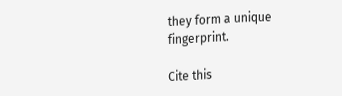they form a unique fingerprint.

Cite this